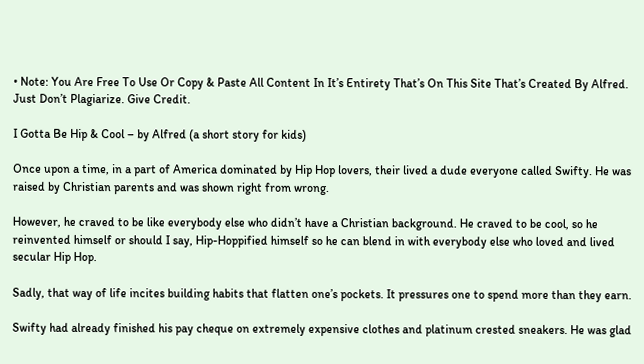• Note: You Are Free To Use Or Copy & Paste All Content In It’s Entirety That’s On This Site That’s Created By Alfred. Just Don’t Plagiarize. Give Credit.

I Gotta Be Hip & Cool – by Alfred (a short story for kids)

Once upon a time, in a part of America dominated by Hip Hop lovers, their lived a dude everyone called Swifty. He was raised by Christian parents and was shown right from wrong.

However, he craved to be like everybody else who didn’t have a Christian background. He craved to be cool, so he reinvented himself or should I say, Hip-Hoppified himself so he can blend in with everybody else who loved and lived secular Hip Hop.

Sadly, that way of life incites building habits that flatten one’s pockets. It pressures one to spend more than they earn.

Swifty had already finished his pay cheque on extremely expensive clothes and platinum crested sneakers. He was glad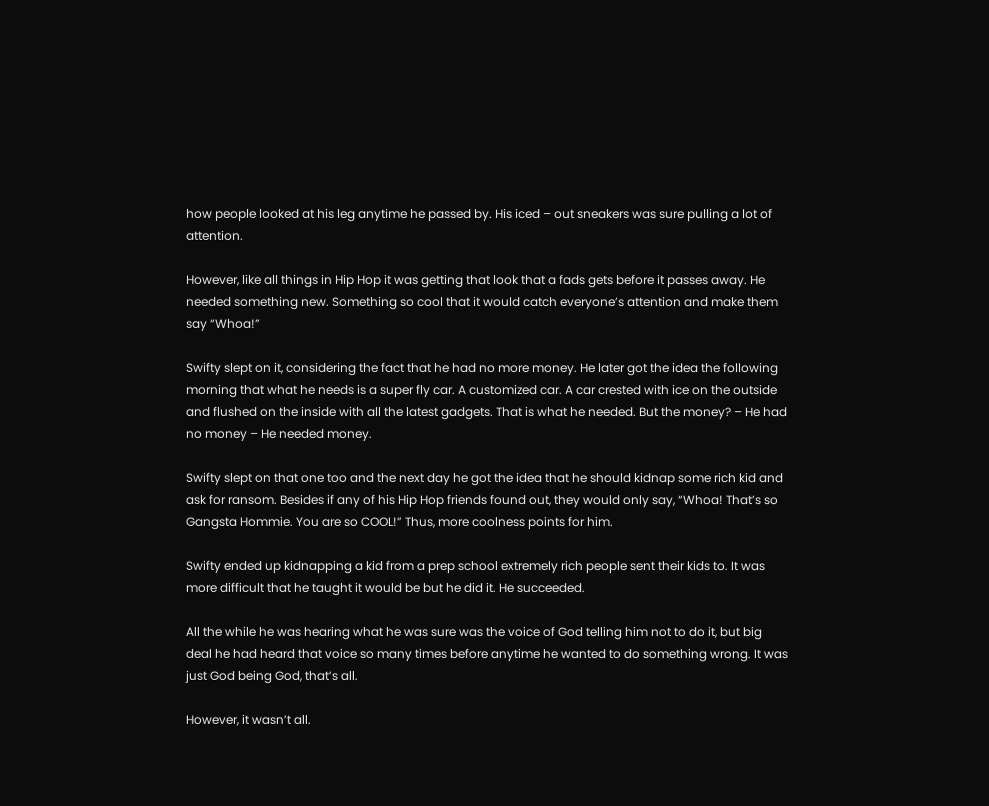how people looked at his leg anytime he passed by. His iced – out sneakers was sure pulling a lot of attention.

However, like all things in Hip Hop it was getting that look that a fads gets before it passes away. He needed something new. Something so cool that it would catch everyone’s attention and make them say “Whoa!”

Swifty slept on it, considering the fact that he had no more money. He later got the idea the following morning that what he needs is a super fly car. A customized car. A car crested with ice on the outside and flushed on the inside with all the latest gadgets. That is what he needed. But the money? – He had no money – He needed money.

Swifty slept on that one too and the next day he got the idea that he should kidnap some rich kid and ask for ransom. Besides if any of his Hip Hop friends found out, they would only say, “Whoa! That’s so Gangsta Hommie. You are so COOL!” Thus, more coolness points for him.

Swifty ended up kidnapping a kid from a prep school extremely rich people sent their kids to. It was more difficult that he taught it would be but he did it. He succeeded.

All the while he was hearing what he was sure was the voice of God telling him not to do it, but big deal he had heard that voice so many times before anytime he wanted to do something wrong. It was just God being God, that’s all.

However, it wasn’t all.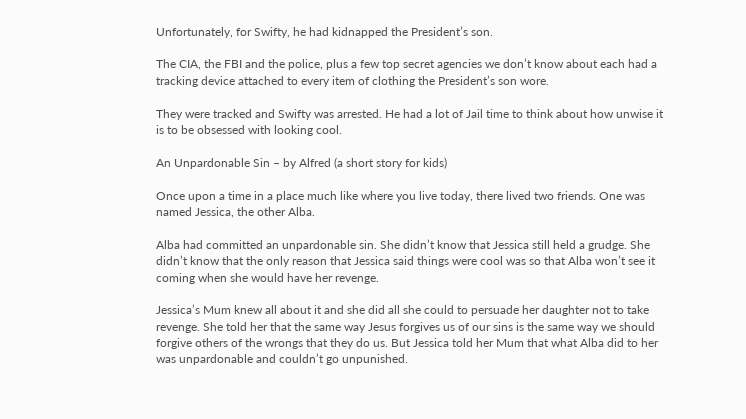Unfortunately, for Swifty, he had kidnapped the President’s son.

The CIA, the FBI and the police, plus a few top secret agencies we don’t know about each had a tracking device attached to every item of clothing the President’s son wore.

They were tracked and Swifty was arrested. He had a lot of Jail time to think about how unwise it is to be obsessed with looking cool.

An Unpardonable Sin – by Alfred (a short story for kids)

Once upon a time in a place much like where you live today, there lived two friends. One was named Jessica, the other Alba.

Alba had committed an unpardonable sin. She didn’t know that Jessica still held a grudge. She didn’t know that the only reason that Jessica said things were cool was so that Alba won’t see it coming when she would have her revenge.

Jessica’s Mum knew all about it and she did all she could to persuade her daughter not to take revenge. She told her that the same way Jesus forgives us of our sins is the same way we should forgive others of the wrongs that they do us. But Jessica told her Mum that what Alba did to her was unpardonable and couldn’t go unpunished.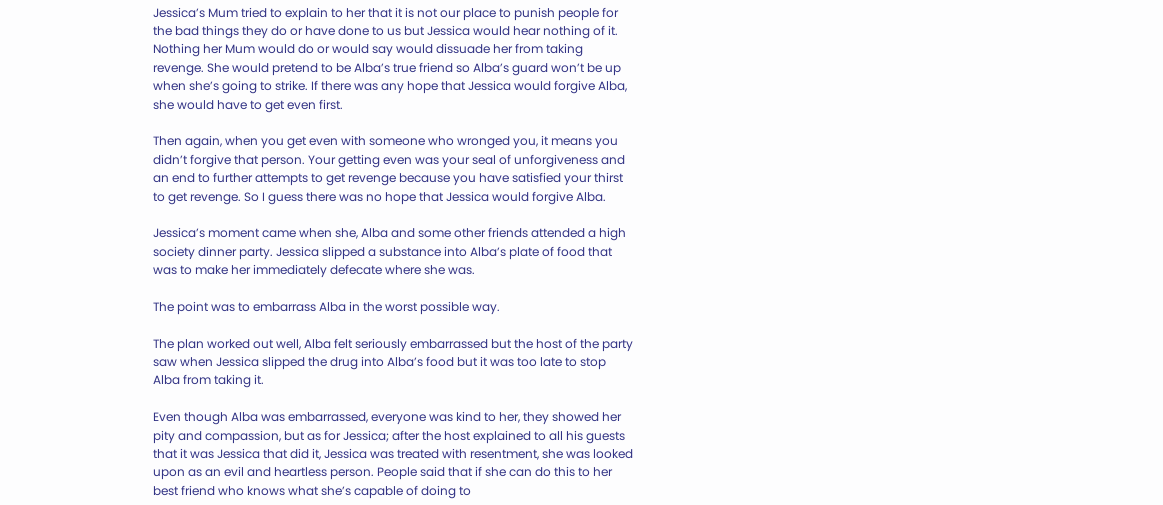Jessica’s Mum tried to explain to her that it is not our place to punish people for the bad things they do or have done to us but Jessica would hear nothing of it. Nothing her Mum would do or would say would dissuade her from taking revenge. She would pretend to be Alba’s true friend so Alba’s guard won’t be up when she’s going to strike. If there was any hope that Jessica would forgive Alba, she would have to get even first.

Then again, when you get even with someone who wronged you, it means you didn’t forgive that person. Your getting even was your seal of unforgiveness and an end to further attempts to get revenge because you have satisfied your thirst to get revenge. So I guess there was no hope that Jessica would forgive Alba.

Jessica’s moment came when she, Alba and some other friends attended a high society dinner party. Jessica slipped a substance into Alba’s plate of food that was to make her immediately defecate where she was.

The point was to embarrass Alba in the worst possible way.

The plan worked out well, Alba felt seriously embarrassed but the host of the party saw when Jessica slipped the drug into Alba’s food but it was too late to stop Alba from taking it.

Even though Alba was embarrassed, everyone was kind to her, they showed her pity and compassion, but as for Jessica; after the host explained to all his guests that it was Jessica that did it, Jessica was treated with resentment, she was looked upon as an evil and heartless person. People said that if she can do this to her best friend who knows what she’s capable of doing to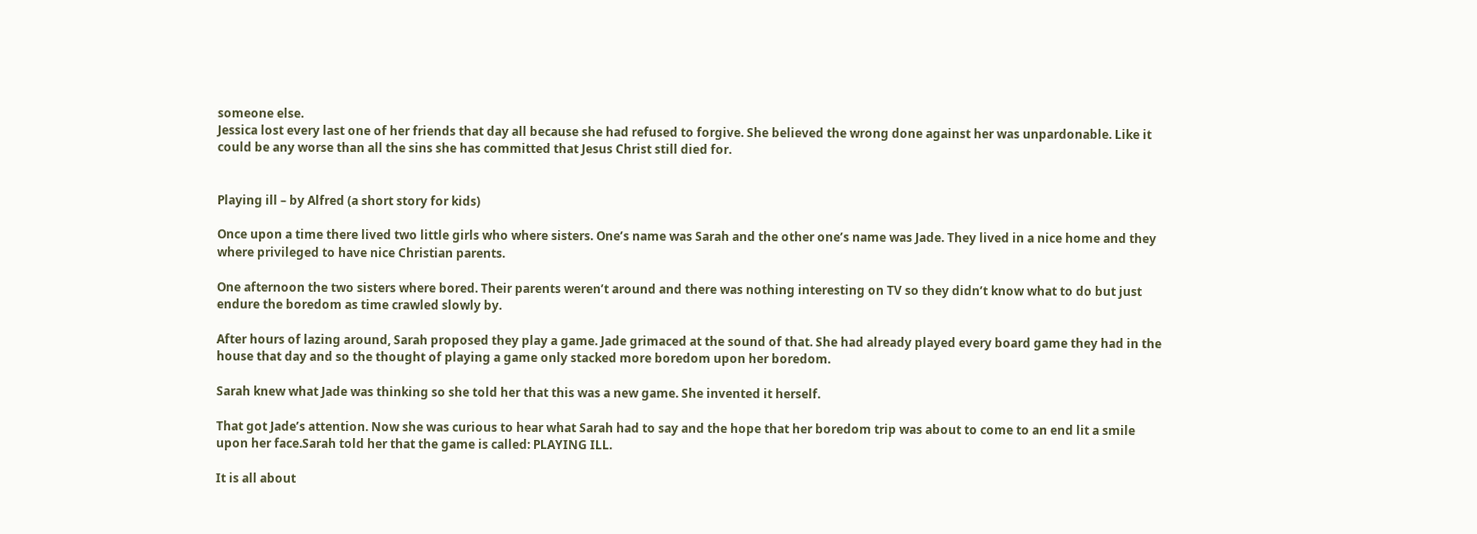someone else.
Jessica lost every last one of her friends that day all because she had refused to forgive. She believed the wrong done against her was unpardonable. Like it could be any worse than all the sins she has committed that Jesus Christ still died for.


Playing ill – by Alfred (a short story for kids)

Once upon a time there lived two little girls who where sisters. One’s name was Sarah and the other one’s name was Jade. They lived in a nice home and they where privileged to have nice Christian parents.

One afternoon the two sisters where bored. Their parents weren’t around and there was nothing interesting on TV so they didn’t know what to do but just endure the boredom as time crawled slowly by.

After hours of lazing around, Sarah proposed they play a game. Jade grimaced at the sound of that. She had already played every board game they had in the house that day and so the thought of playing a game only stacked more boredom upon her boredom.

Sarah knew what Jade was thinking so she told her that this was a new game. She invented it herself.

That got Jade’s attention. Now she was curious to hear what Sarah had to say and the hope that her boredom trip was about to come to an end lit a smile upon her face.Sarah told her that the game is called: PLAYING ILL.

It is all about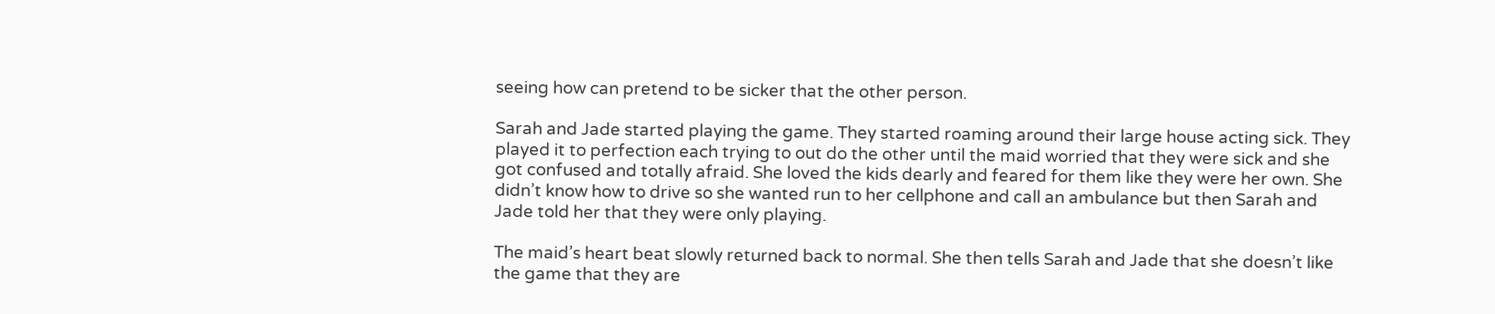seeing how can pretend to be sicker that the other person.

Sarah and Jade started playing the game. They started roaming around their large house acting sick. They played it to perfection each trying to out do the other until the maid worried that they were sick and she got confused and totally afraid. She loved the kids dearly and feared for them like they were her own. She didn’t know how to drive so she wanted run to her cellphone and call an ambulance but then Sarah and Jade told her that they were only playing.

The maid’s heart beat slowly returned back to normal. She then tells Sarah and Jade that she doesn’t like the game that they are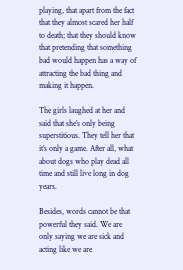playing, that apart from the fact that they almost scared her half to death; that they should know that pretending that something bad would happen has a way of attracting the bad thing and making it happen.

The girls laughed at her and said that she’s only being superstitious. They tell her that it’s only a game. After all, what about dogs who play dead all time and still live long in dog years.

Besides, words cannot be that powerful they said. We are only saying we are sick and acting like we are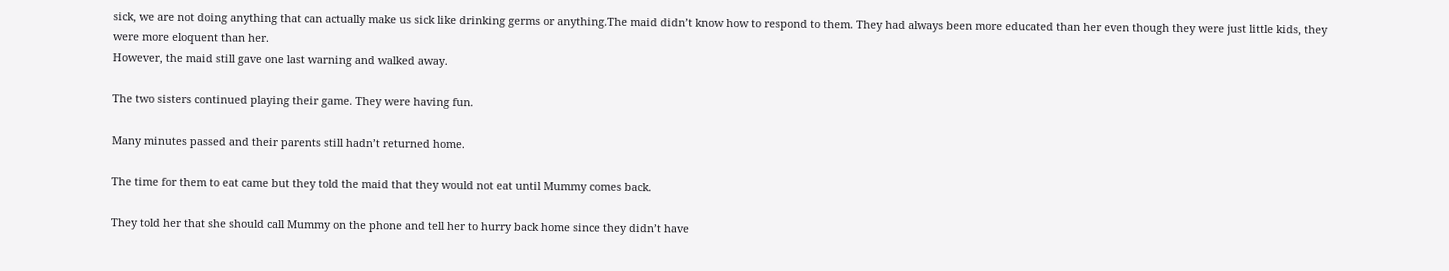sick, we are not doing anything that can actually make us sick like drinking germs or anything.The maid didn’t know how to respond to them. They had always been more educated than her even though they were just little kids, they were more eloquent than her.
However, the maid still gave one last warning and walked away.

The two sisters continued playing their game. They were having fun.

Many minutes passed and their parents still hadn’t returned home.

The time for them to eat came but they told the maid that they would not eat until Mummy comes back.

They told her that she should call Mummy on the phone and tell her to hurry back home since they didn’t have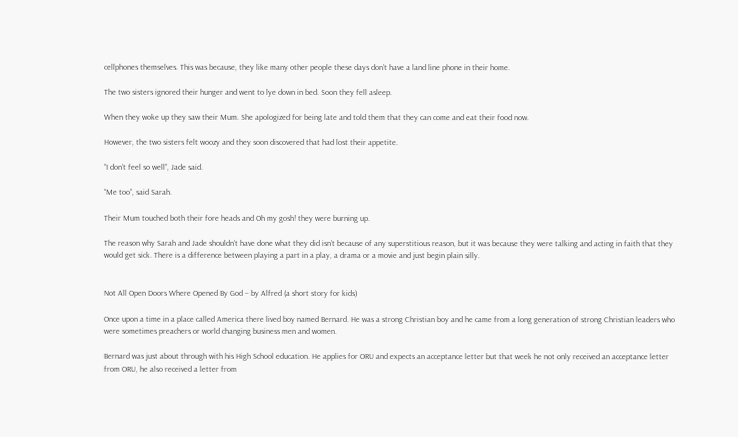cellphones themselves. This was because, they like many other people these days don’t have a land line phone in their home.

The two sisters ignored their hunger and went to lye down in bed. Soon they fell asleep.

When they woke up they saw their Mum. She apologized for being late and told them that they can come and eat their food now.

However, the two sisters felt woozy and they soon discovered that had lost their appetite.

“I don’t feel so well”, Jade said.

“Me too”, said Sarah.

Their Mum touched both their fore heads and Oh my gosh! they were burning up.

The reason why Sarah and Jade shouldn’t have done what they did isn’t because of any superstitious reason, but it was because they were talking and acting in faith that they would get sick. There is a difference between playing a part in a play, a drama or a movie and just begin plain silly.


Not All Open Doors Where Opened By God – by Alfred (a short story for kids)

Once upon a time in a place called America there lived boy named Bernard. He was a strong Christian boy and he came from a long generation of strong Christian leaders who were sometimes preachers or world changing business men and women.

Bernard was just about through with his High School education. He applies for ORU and expects an acceptance letter but that week he not only received an acceptance letter from ORU, he also received a letter from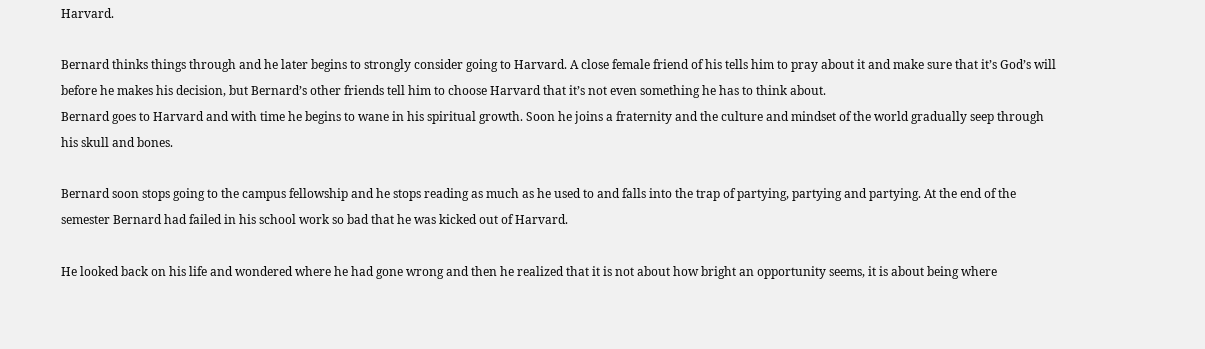Harvard.

Bernard thinks things through and he later begins to strongly consider going to Harvard. A close female friend of his tells him to pray about it and make sure that it’s God’s will before he makes his decision, but Bernard’s other friends tell him to choose Harvard that it’s not even something he has to think about.
Bernard goes to Harvard and with time he begins to wane in his spiritual growth. Soon he joins a fraternity and the culture and mindset of the world gradually seep through his skull and bones.

Bernard soon stops going to the campus fellowship and he stops reading as much as he used to and falls into the trap of partying, partying and partying. At the end of the semester Bernard had failed in his school work so bad that he was kicked out of Harvard.

He looked back on his life and wondered where he had gone wrong and then he realized that it is not about how bright an opportunity seems, it is about being where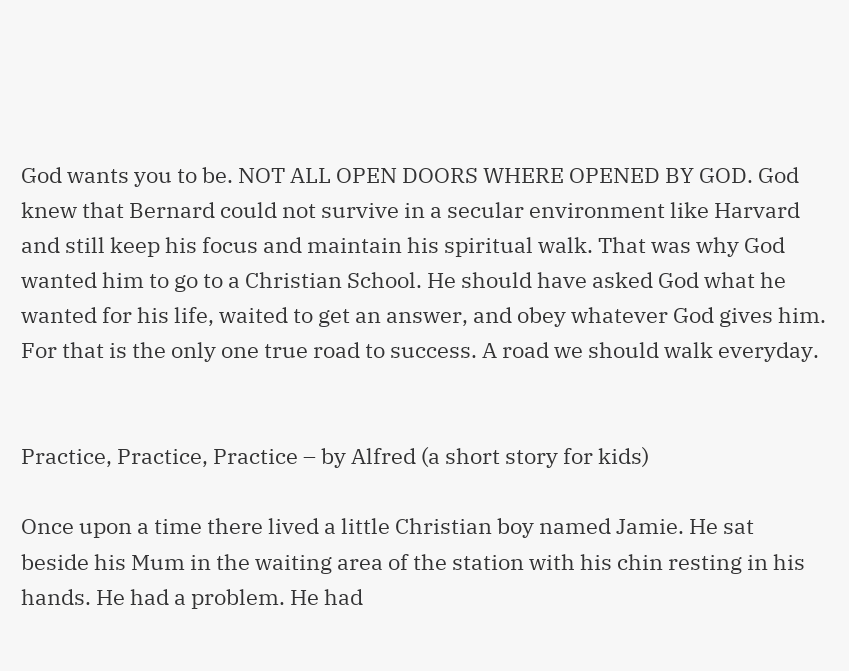God wants you to be. NOT ALL OPEN DOORS WHERE OPENED BY GOD. God knew that Bernard could not survive in a secular environment like Harvard and still keep his focus and maintain his spiritual walk. That was why God wanted him to go to a Christian School. He should have asked God what he wanted for his life, waited to get an answer, and obey whatever God gives him. For that is the only one true road to success. A road we should walk everyday.


Practice, Practice, Practice – by Alfred (a short story for kids)

Once upon a time there lived a little Christian boy named Jamie. He sat beside his Mum in the waiting area of the station with his chin resting in his hands. He had a problem. He had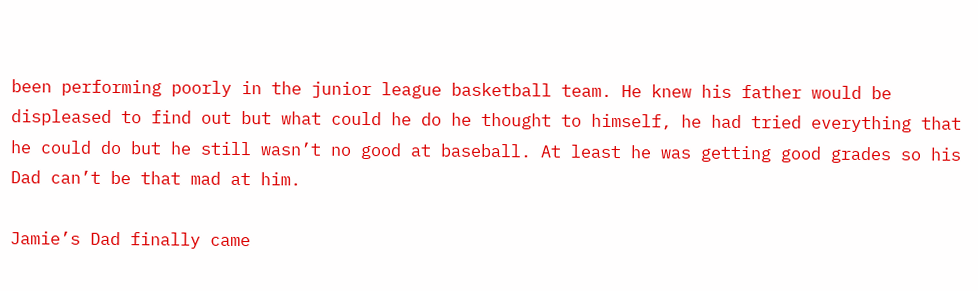been performing poorly in the junior league basketball team. He knew his father would be displeased to find out but what could he do he thought to himself, he had tried everything that he could do but he still wasn’t no good at baseball. At least he was getting good grades so his Dad can’t be that mad at him.

Jamie’s Dad finally came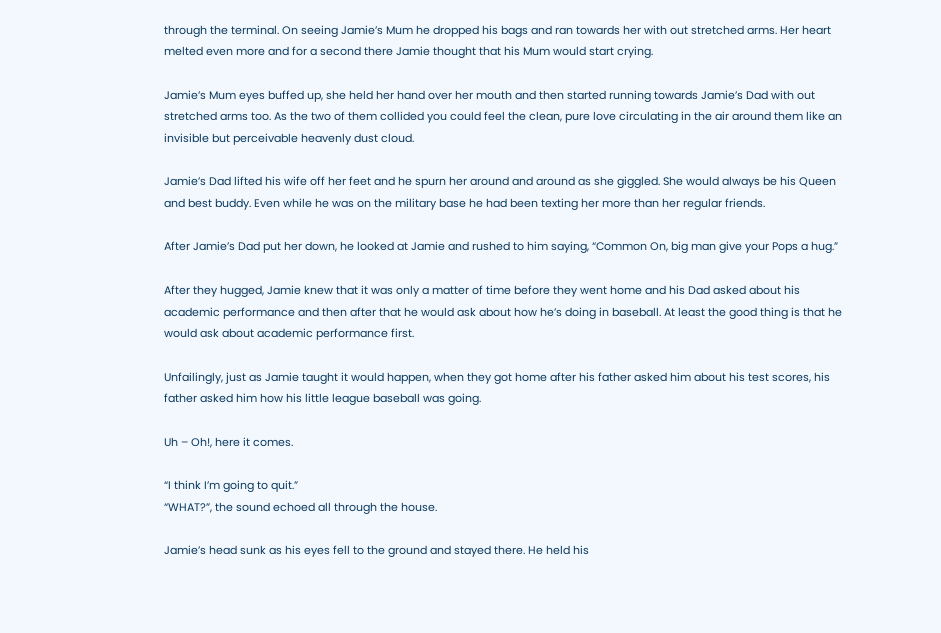through the terminal. On seeing Jamie’s Mum he dropped his bags and ran towards her with out stretched arms. Her heart melted even more and for a second there Jamie thought that his Mum would start crying.

Jamie’s Mum eyes buffed up, she held her hand over her mouth and then started running towards Jamie’s Dad with out stretched arms too. As the two of them collided you could feel the clean, pure love circulating in the air around them like an invisible but perceivable heavenly dust cloud.

Jamie’s Dad lifted his wife off her feet and he spurn her around and around as she giggled. She would always be his Queen and best buddy. Even while he was on the military base he had been texting her more than her regular friends.

After Jamie’s Dad put her down, he looked at Jamie and rushed to him saying, “Common On, big man give your Pops a hug.”

After they hugged, Jamie knew that it was only a matter of time before they went home and his Dad asked about his academic performance and then after that he would ask about how he’s doing in baseball. At least the good thing is that he would ask about academic performance first.

Unfailingly, just as Jamie taught it would happen, when they got home after his father asked him about his test scores, his father asked him how his little league baseball was going.

Uh – Oh!, here it comes.

“I think I’m going to quit.”
“WHAT?”, the sound echoed all through the house.

Jamie’s head sunk as his eyes fell to the ground and stayed there. He held his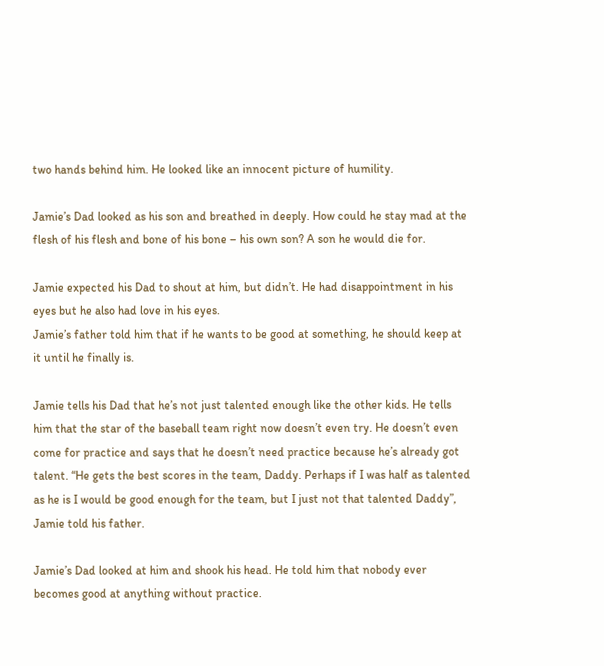two hands behind him. He looked like an innocent picture of humility.

Jamie’s Dad looked as his son and breathed in deeply. How could he stay mad at the flesh of his flesh and bone of his bone – his own son? A son he would die for.

Jamie expected his Dad to shout at him, but didn’t. He had disappointment in his eyes but he also had love in his eyes.
Jamie’s father told him that if he wants to be good at something, he should keep at it until he finally is.

Jamie tells his Dad that he’s not just talented enough like the other kids. He tells him that the star of the baseball team right now doesn’t even try. He doesn’t even come for practice and says that he doesn’t need practice because he’s already got talent. “He gets the best scores in the team, Daddy. Perhaps if I was half as talented as he is I would be good enough for the team, but I just not that talented Daddy”, Jamie told his father.

Jamie’s Dad looked at him and shook his head. He told him that nobody ever becomes good at anything without practice.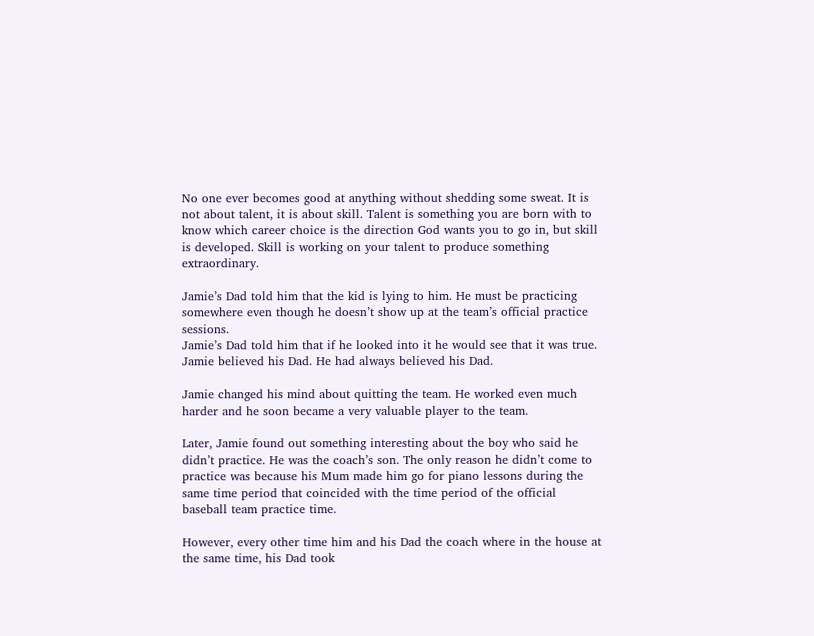No one ever becomes good at anything without shedding some sweat. It is not about talent, it is about skill. Talent is something you are born with to know which career choice is the direction God wants you to go in, but skill is developed. Skill is working on your talent to produce something extraordinary.

Jamie’s Dad told him that the kid is lying to him. He must be practicing somewhere even though he doesn’t show up at the team’s official practice sessions.
Jamie’s Dad told him that if he looked into it he would see that it was true.
Jamie believed his Dad. He had always believed his Dad.

Jamie changed his mind about quitting the team. He worked even much harder and he soon became a very valuable player to the team.

Later, Jamie found out something interesting about the boy who said he didn’t practice. He was the coach’s son. The only reason he didn’t come to practice was because his Mum made him go for piano lessons during the same time period that coincided with the time period of the official baseball team practice time.

However, every other time him and his Dad the coach where in the house at the same time, his Dad took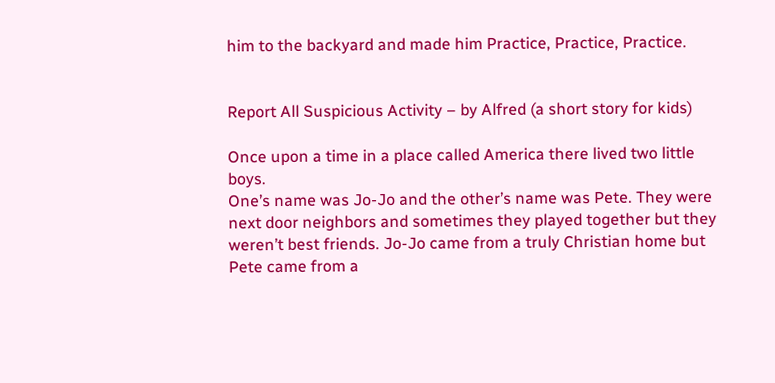him to the backyard and made him Practice, Practice, Practice.


Report All Suspicious Activity – by Alfred (a short story for kids)

Once upon a time in a place called America there lived two little boys.
One’s name was Jo-Jo and the other’s name was Pete. They were next door neighbors and sometimes they played together but they weren’t best friends. Jo-Jo came from a truly Christian home but Pete came from a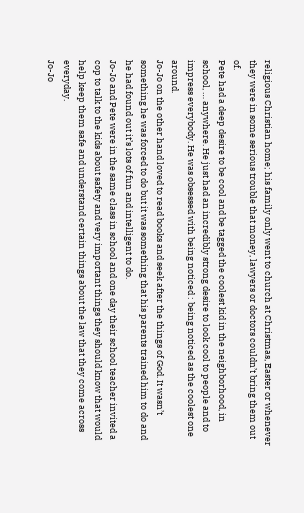religious Christian home; his family only went to church at Christmas, Easter or whenever they were in some serious trouble that money, lawyers or doctors couldn’t bring them out of.
Pete had a deep desire to be cool and be tagged the coolest kid in the neighborhood, in school, … anywhere. He just had an incredibly strong desire to look cool to people and to impress everybody. He was obsessed with being noticed : being noticed as the coolest one around.
Jo-Jo on the other hand loved to read books and seek after the things of God. It wasn’t something he was forced to do but it was something that his parents trained him to do and he had found out it’s lots of fun and intelligent to do.
Jo-Jo and Pete were in the same class in school and one day their school teacher invited a cop to talk to the kids about safety and very important things they should know that would help keep them safe and understand certain things about the law that they come across everyday.
Jo-Jo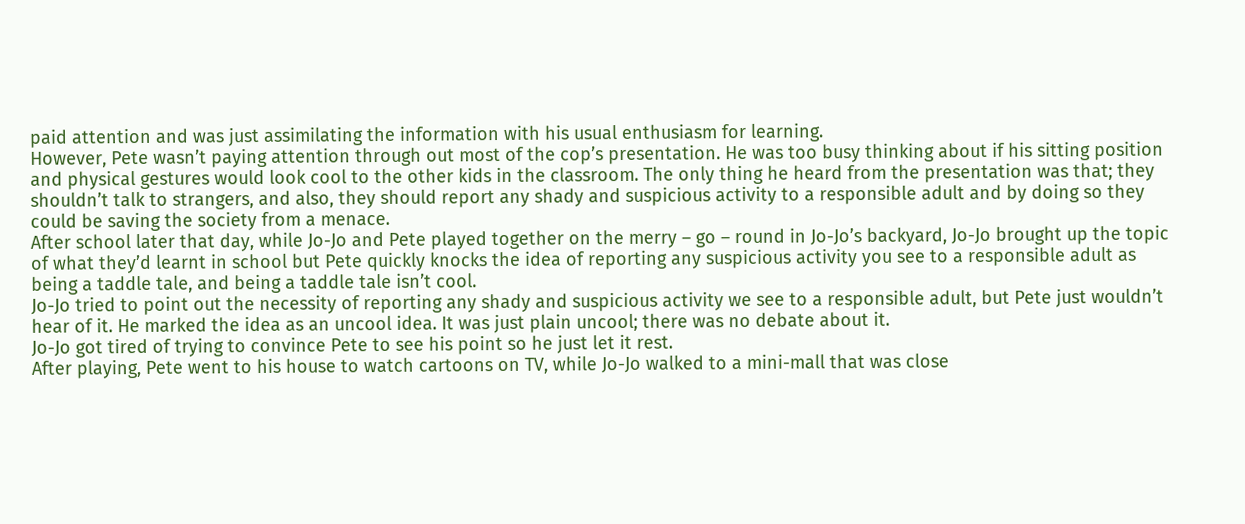paid attention and was just assimilating the information with his usual enthusiasm for learning.
However, Pete wasn’t paying attention through out most of the cop’s presentation. He was too busy thinking about if his sitting position and physical gestures would look cool to the other kids in the classroom. The only thing he heard from the presentation was that; they shouldn’t talk to strangers, and also, they should report any shady and suspicious activity to a responsible adult and by doing so they could be saving the society from a menace.
After school later that day, while Jo-Jo and Pete played together on the merry – go – round in Jo-Jo’s backyard, Jo-Jo brought up the topic of what they’d learnt in school but Pete quickly knocks the idea of reporting any suspicious activity you see to a responsible adult as being a taddle tale, and being a taddle tale isn’t cool.
Jo-Jo tried to point out the necessity of reporting any shady and suspicious activity we see to a responsible adult, but Pete just wouldn’t hear of it. He marked the idea as an uncool idea. It was just plain uncool; there was no debate about it.
Jo-Jo got tired of trying to convince Pete to see his point so he just let it rest.
After playing, Pete went to his house to watch cartoons on TV, while Jo-Jo walked to a mini-mall that was close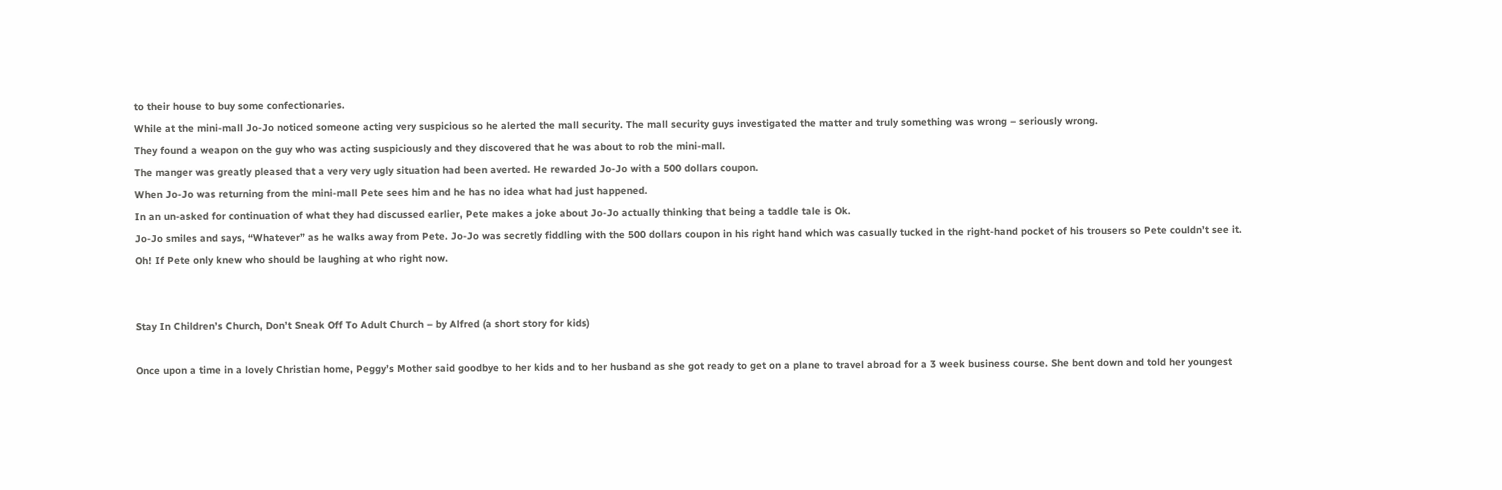to their house to buy some confectionaries.
While at the mini-mall Jo-Jo noticed someone acting very suspicious so he alerted the mall security. The mall security guys investigated the matter and truly something was wrong – seriously wrong.
They found a weapon on the guy who was acting suspiciously and they discovered that he was about to rob the mini-mall.
The manger was greatly pleased that a very very ugly situation had been averted. He rewarded Jo-Jo with a 500 dollars coupon.
When Jo-Jo was returning from the mini-mall Pete sees him and he has no idea what had just happened.
In an un-asked for continuation of what they had discussed earlier, Pete makes a joke about Jo-Jo actually thinking that being a taddle tale is Ok.
Jo-Jo smiles and says, “Whatever” as he walks away from Pete. Jo-Jo was secretly fiddling with the 500 dollars coupon in his right hand which was casually tucked in the right-hand pocket of his trousers so Pete couldn’t see it.
Oh! If Pete only knew who should be laughing at who right now.


Stay In Children’s Church, Don’t Sneak Off To Adult Church – by Alfred (a short story for kids)

Once upon a time in a lovely Christian home, Peggy’s Mother said goodbye to her kids and to her husband as she got ready to get on a plane to travel abroad for a 3 week business course. She bent down and told her youngest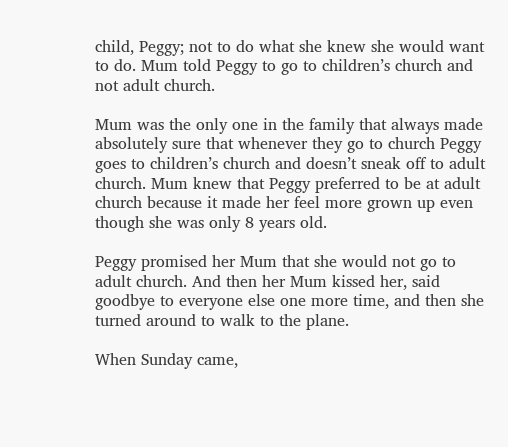child, Peggy; not to do what she knew she would want to do. Mum told Peggy to go to children’s church and not adult church.

Mum was the only one in the family that always made absolutely sure that whenever they go to church Peggy goes to children’s church and doesn’t sneak off to adult church. Mum knew that Peggy preferred to be at adult church because it made her feel more grown up even though she was only 8 years old.

Peggy promised her Mum that she would not go to adult church. And then her Mum kissed her, said goodbye to everyone else one more time, and then she turned around to walk to the plane.

When Sunday came,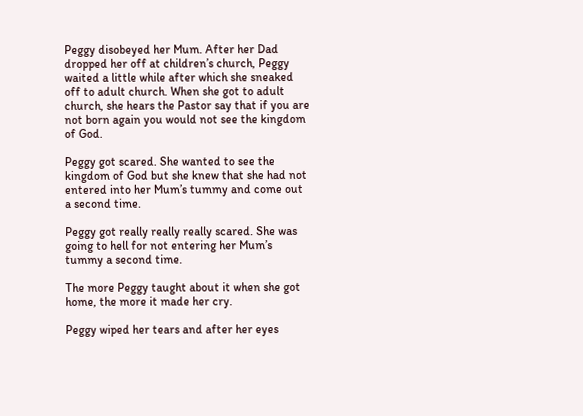Peggy disobeyed her Mum. After her Dad dropped her off at children’s church, Peggy waited a little while after which she sneaked off to adult church. When she got to adult church, she hears the Pastor say that if you are not born again you would not see the kingdom of God.

Peggy got scared. She wanted to see the kingdom of God but she knew that she had not entered into her Mum’s tummy and come out a second time.

Peggy got really really really scared. She was going to hell for not entering her Mum’s tummy a second time.

The more Peggy taught about it when she got home, the more it made her cry.

Peggy wiped her tears and after her eyes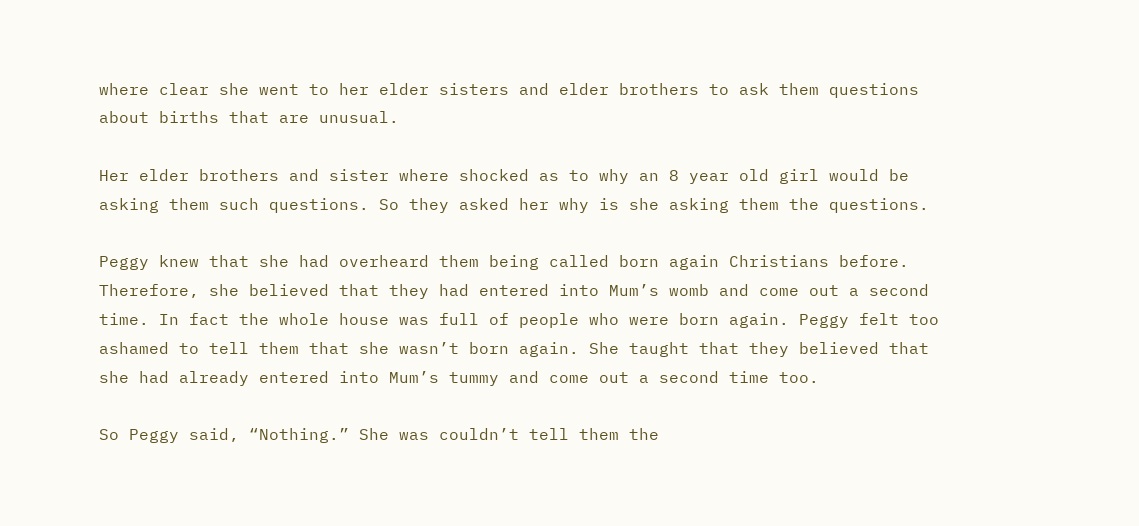where clear she went to her elder sisters and elder brothers to ask them questions about births that are unusual.

Her elder brothers and sister where shocked as to why an 8 year old girl would be asking them such questions. So they asked her why is she asking them the questions.

Peggy knew that she had overheard them being called born again Christians before. Therefore, she believed that they had entered into Mum’s womb and come out a second time. In fact the whole house was full of people who were born again. Peggy felt too ashamed to tell them that she wasn’t born again. She taught that they believed that she had already entered into Mum’s tummy and come out a second time too.

So Peggy said, “Nothing.” She was couldn’t tell them the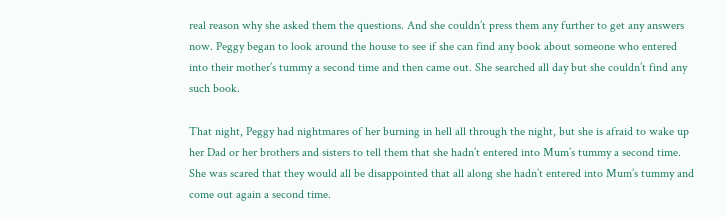real reason why she asked them the questions. And she couldn’t press them any further to get any answers now. Peggy began to look around the house to see if she can find any book about someone who entered into their mother’s tummy a second time and then came out. She searched all day but she couldn’t find any such book.

That night, Peggy had nightmares of her burning in hell all through the night, but she is afraid to wake up her Dad or her brothers and sisters to tell them that she hadn’t entered into Mum’s tummy a second time. She was scared that they would all be disappointed that all along she hadn’t entered into Mum’s tummy and come out again a second time.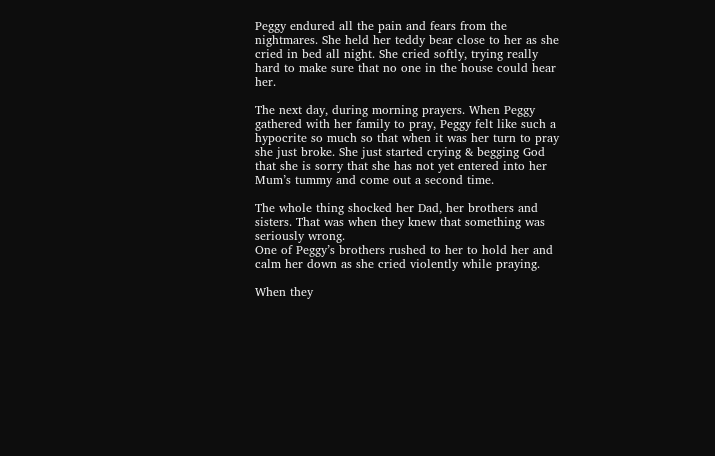Peggy endured all the pain and fears from the nightmares. She held her teddy bear close to her as she cried in bed all night. She cried softly, trying really hard to make sure that no one in the house could hear her.

The next day, during morning prayers. When Peggy gathered with her family to pray, Peggy felt like such a hypocrite so much so that when it was her turn to pray she just broke. She just started crying & begging God that she is sorry that she has not yet entered into her Mum’s tummy and come out a second time.

The whole thing shocked her Dad, her brothers and sisters. That was when they knew that something was seriously wrong.
One of Peggy’s brothers rushed to her to hold her and calm her down as she cried violently while praying.

When they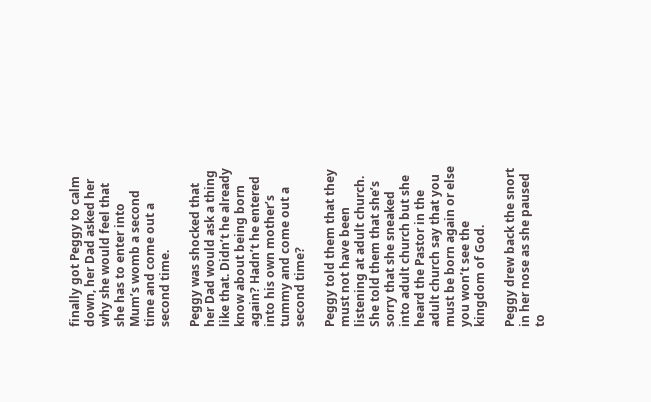finally got Peggy to calm down, her Dad asked her why she would feel that she has to enter into Mum’s womb a second time and come out a second time.

Peggy was shocked that her Dad would ask a thing like that. Didn’t he already know about being born again? Hadn’t he entered into his own mother’s tummy and come out a second time?

Peggy told them that they must not have been listening at adult church. She told them that she’s sorry that she sneaked into adult church but she heard the Pastor in the adult church say that you must be born again or else you won’t see the kingdom of God.

Peggy drew back the snort in her nose as she paused to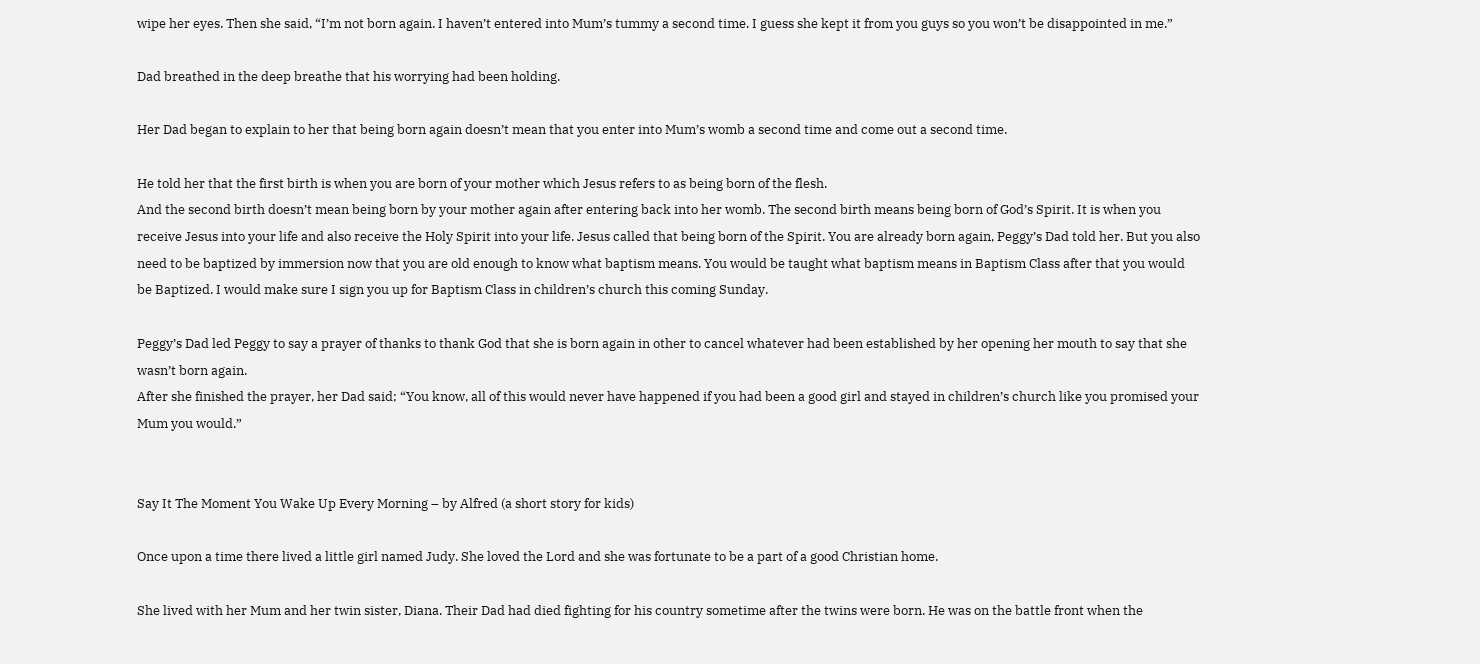wipe her eyes. Then she said, “I’m not born again. I haven’t entered into Mum’s tummy a second time. I guess she kept it from you guys so you won’t be disappointed in me.”

Dad breathed in the deep breathe that his worrying had been holding.

Her Dad began to explain to her that being born again doesn’t mean that you enter into Mum’s womb a second time and come out a second time.

He told her that the first birth is when you are born of your mother which Jesus refers to as being born of the flesh.
And the second birth doesn’t mean being born by your mother again after entering back into her womb. The second birth means being born of God’s Spirit. It is when you receive Jesus into your life and also receive the Holy Spirit into your life. Jesus called that being born of the Spirit. You are already born again, Peggy’s Dad told her. But you also need to be baptized by immersion now that you are old enough to know what baptism means. You would be taught what baptism means in Baptism Class after that you would be Baptized. I would make sure I sign you up for Baptism Class in children’s church this coming Sunday.

Peggy’s Dad led Peggy to say a prayer of thanks to thank God that she is born again in other to cancel whatever had been established by her opening her mouth to say that she wasn’t born again.
After she finished the prayer, her Dad said; “You know, all of this would never have happened if you had been a good girl and stayed in children’s church like you promised your Mum you would.”


Say It The Moment You Wake Up Every Morning – by Alfred (a short story for kids)

Once upon a time there lived a little girl named Judy. She loved the Lord and she was fortunate to be a part of a good Christian home.

She lived with her Mum and her twin sister, Diana. Their Dad had died fighting for his country sometime after the twins were born. He was on the battle front when the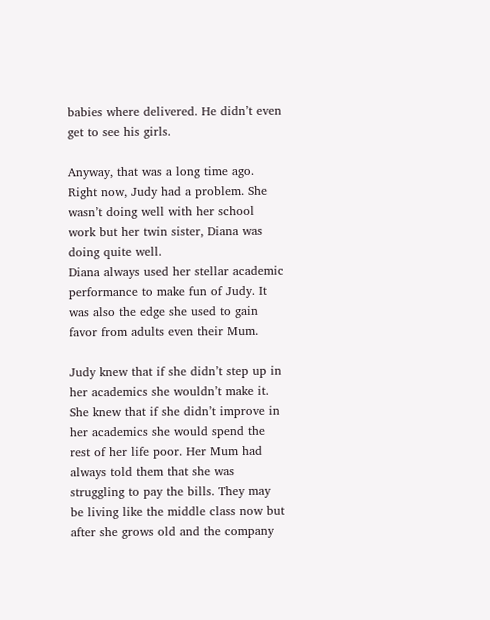babies where delivered. He didn’t even get to see his girls.

Anyway, that was a long time ago. Right now, Judy had a problem. She wasn’t doing well with her school work but her twin sister, Diana was doing quite well.
Diana always used her stellar academic performance to make fun of Judy. It was also the edge she used to gain favor from adults even their Mum.

Judy knew that if she didn’t step up in her academics she wouldn’t make it. She knew that if she didn’t improve in her academics she would spend the rest of her life poor. Her Mum had always told them that she was struggling to pay the bills. They may be living like the middle class now but after she grows old and the company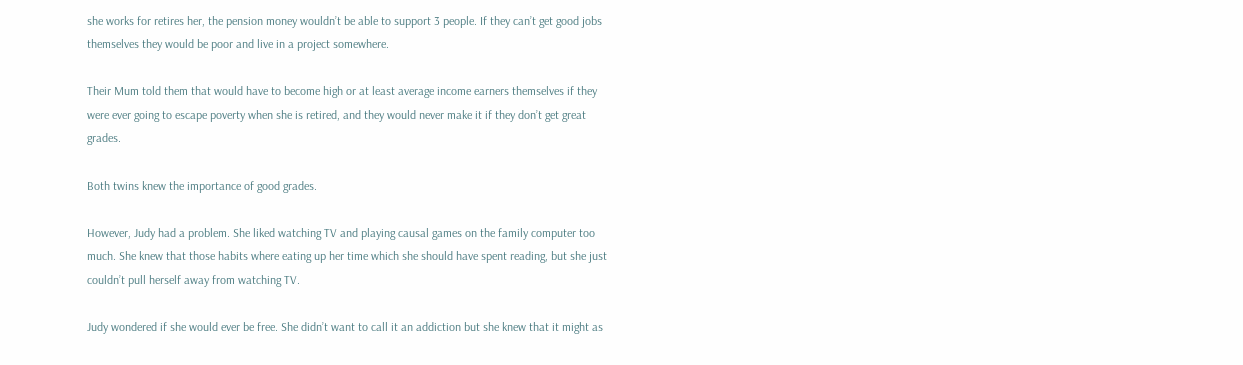she works for retires her, the pension money wouldn’t be able to support 3 people. If they can’t get good jobs themselves they would be poor and live in a project somewhere.

Their Mum told them that would have to become high or at least average income earners themselves if they were ever going to escape poverty when she is retired, and they would never make it if they don’t get great grades.

Both twins knew the importance of good grades.

However, Judy had a problem. She liked watching TV and playing causal games on the family computer too much. She knew that those habits where eating up her time which she should have spent reading, but she just couldn’t pull herself away from watching TV.

Judy wondered if she would ever be free. She didn’t want to call it an addiction but she knew that it might as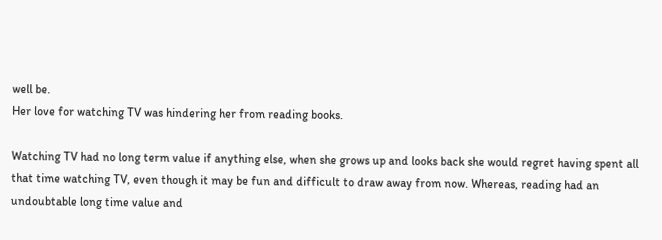well be.
Her love for watching TV was hindering her from reading books.

Watching TV had no long term value if anything else, when she grows up and looks back she would regret having spent all that time watching TV, even though it may be fun and difficult to draw away from now. Whereas, reading had an undoubtable long time value and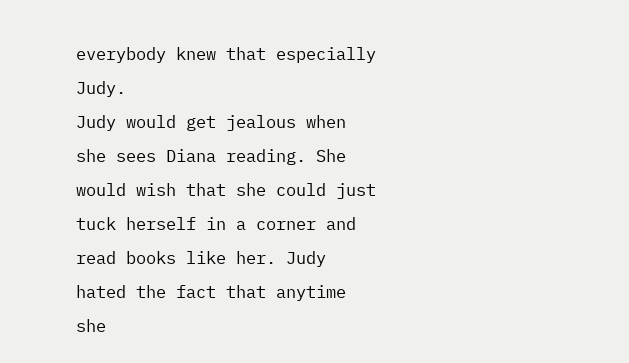everybody knew that especially Judy.
Judy would get jealous when she sees Diana reading. She would wish that she could just tuck herself in a corner and read books like her. Judy hated the fact that anytime she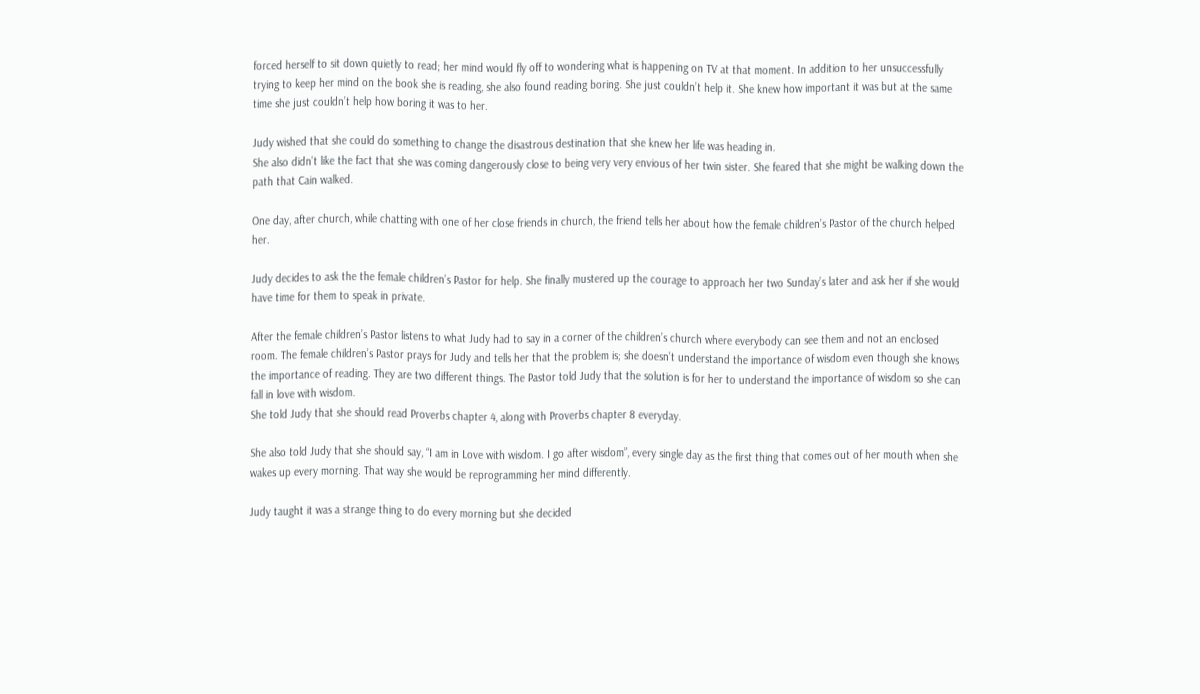forced herself to sit down quietly to read; her mind would fly off to wondering what is happening on TV at that moment. In addition to her unsuccessfully trying to keep her mind on the book she is reading, she also found reading boring. She just couldn’t help it. She knew how important it was but at the same time she just couldn’t help how boring it was to her.

Judy wished that she could do something to change the disastrous destination that she knew her life was heading in.
She also didn’t like the fact that she was coming dangerously close to being very very envious of her twin sister. She feared that she might be walking down the path that Cain walked.

One day, after church, while chatting with one of her close friends in church, the friend tells her about how the female children’s Pastor of the church helped her.

Judy decides to ask the the female children’s Pastor for help. She finally mustered up the courage to approach her two Sunday’s later and ask her if she would have time for them to speak in private.

After the female children’s Pastor listens to what Judy had to say in a corner of the children’s church where everybody can see them and not an enclosed room. The female children’s Pastor prays for Judy and tells her that the problem is; she doesn’t understand the importance of wisdom even though she knows the importance of reading. They are two different things. The Pastor told Judy that the solution is for her to understand the importance of wisdom so she can fall in love with wisdom.
She told Judy that she should read Proverbs chapter 4, along with Proverbs chapter 8 everyday.

She also told Judy that she should say, “I am in Love with wisdom. I go after wisdom”, every single day as the first thing that comes out of her mouth when she wakes up every morning. That way she would be reprogramming her mind differently.

Judy taught it was a strange thing to do every morning but she decided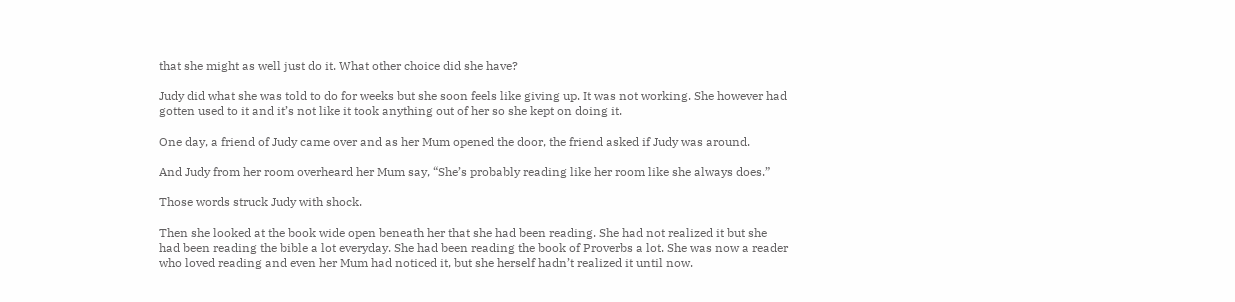that she might as well just do it. What other choice did she have?

Judy did what she was told to do for weeks but she soon feels like giving up. It was not working. She however had gotten used to it and it’s not like it took anything out of her so she kept on doing it.

One day, a friend of Judy came over and as her Mum opened the door, the friend asked if Judy was around.

And Judy from her room overheard her Mum say, “She’s probably reading like her room like she always does.”

Those words struck Judy with shock.

Then she looked at the book wide open beneath her that she had been reading. She had not realized it but she had been reading the bible a lot everyday. She had been reading the book of Proverbs a lot. She was now a reader who loved reading and even her Mum had noticed it, but she herself hadn’t realized it until now.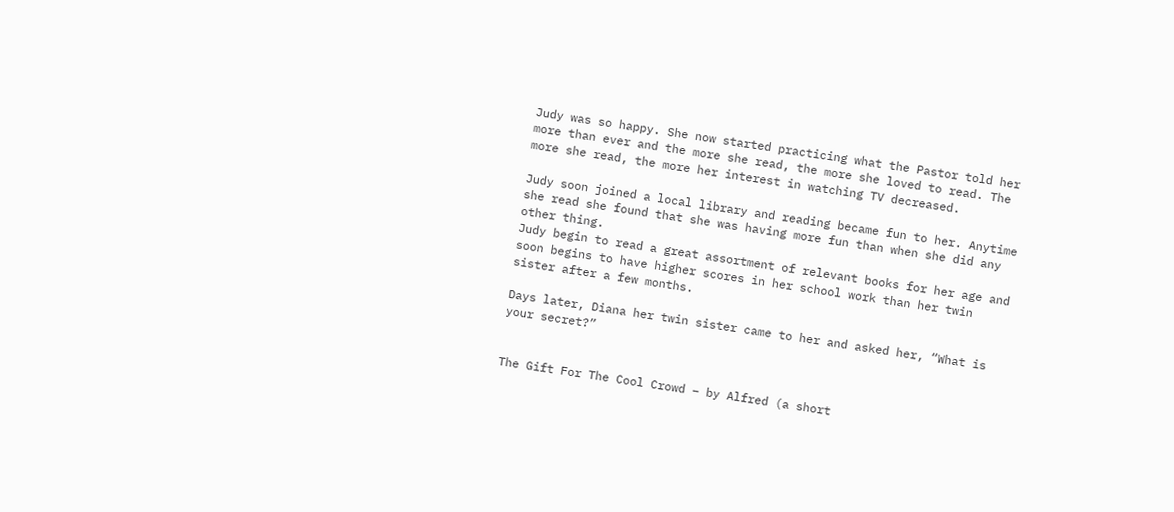Judy was so happy. She now started practicing what the Pastor told her more than ever and the more she read, the more she loved to read. The more she read, the more her interest in watching TV decreased.

Judy soon joined a local library and reading became fun to her. Anytime she read she found that she was having more fun than when she did any other thing.
Judy begin to read a great assortment of relevant books for her age and soon begins to have higher scores in her school work than her twin sister after a few months.

Days later, Diana her twin sister came to her and asked her, “What is your secret?”


The Gift For The Cool Crowd – by Alfred (a short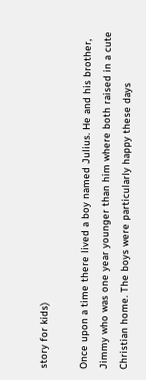story for kids)

Once upon a time there lived a boy named Julius. He and his brother, Jimmy who was one year younger than him where both raised in a cute Christian home. The boys were particularly happy these days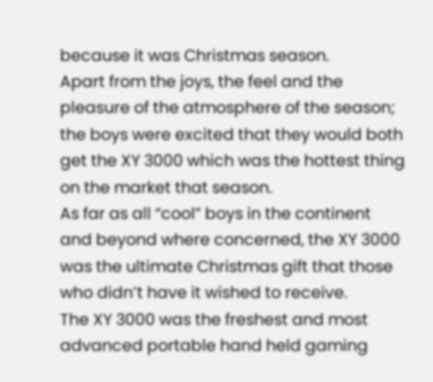because it was Christmas season.
Apart from the joys, the feel and the pleasure of the atmosphere of the season; the boys were excited that they would both get the XY 3000 which was the hottest thing on the market that season.
As far as all “cool” boys in the continent and beyond where concerned, the XY 3000 was the ultimate Christmas gift that those who didn’t have it wished to receive.
The XY 3000 was the freshest and most advanced portable hand held gaming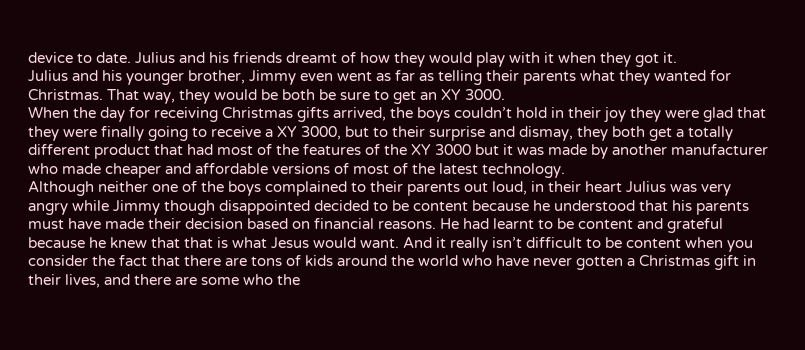device to date. Julius and his friends dreamt of how they would play with it when they got it.
Julius and his younger brother, Jimmy even went as far as telling their parents what they wanted for Christmas. That way, they would be both be sure to get an XY 3000.
When the day for receiving Christmas gifts arrived, the boys couldn’t hold in their joy they were glad that they were finally going to receive a XY 3000, but to their surprise and dismay, they both get a totally different product that had most of the features of the XY 3000 but it was made by another manufacturer who made cheaper and affordable versions of most of the latest technology.
Although neither one of the boys complained to their parents out loud, in their heart Julius was very angry while Jimmy though disappointed decided to be content because he understood that his parents must have made their decision based on financial reasons. He had learnt to be content and grateful because he knew that that is what Jesus would want. And it really isn’t difficult to be content when you consider the fact that there are tons of kids around the world who have never gotten a Christmas gift in their lives, and there are some who the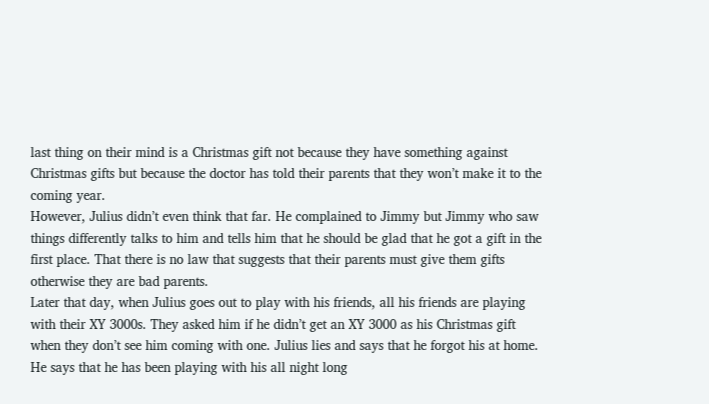last thing on their mind is a Christmas gift not because they have something against Christmas gifts but because the doctor has told their parents that they won’t make it to the coming year.
However, Julius didn’t even think that far. He complained to Jimmy but Jimmy who saw things differently talks to him and tells him that he should be glad that he got a gift in the first place. That there is no law that suggests that their parents must give them gifts otherwise they are bad parents.
Later that day, when Julius goes out to play with his friends, all his friends are playing with their XY 3000s. They asked him if he didn’t get an XY 3000 as his Christmas gift when they don’t see him coming with one. Julius lies and says that he forgot his at home. He says that he has been playing with his all night long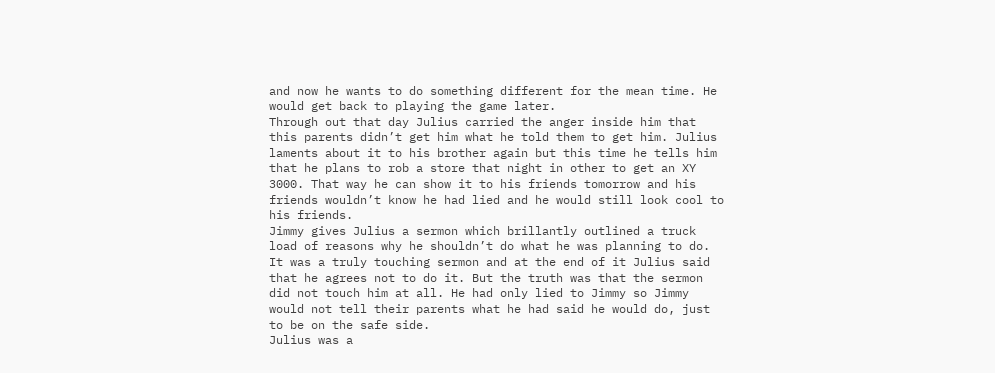and now he wants to do something different for the mean time. He would get back to playing the game later.
Through out that day Julius carried the anger inside him that this parents didn’t get him what he told them to get him. Julius laments about it to his brother again but this time he tells him that he plans to rob a store that night in other to get an XY 3000. That way he can show it to his friends tomorrow and his friends wouldn’t know he had lied and he would still look cool to his friends.
Jimmy gives Julius a sermon which brillantly outlined a truck load of reasons why he shouldn’t do what he was planning to do. It was a truly touching sermon and at the end of it Julius said that he agrees not to do it. But the truth was that the sermon did not touch him at all. He had only lied to Jimmy so Jimmy would not tell their parents what he had said he would do, just to be on the safe side.
Julius was a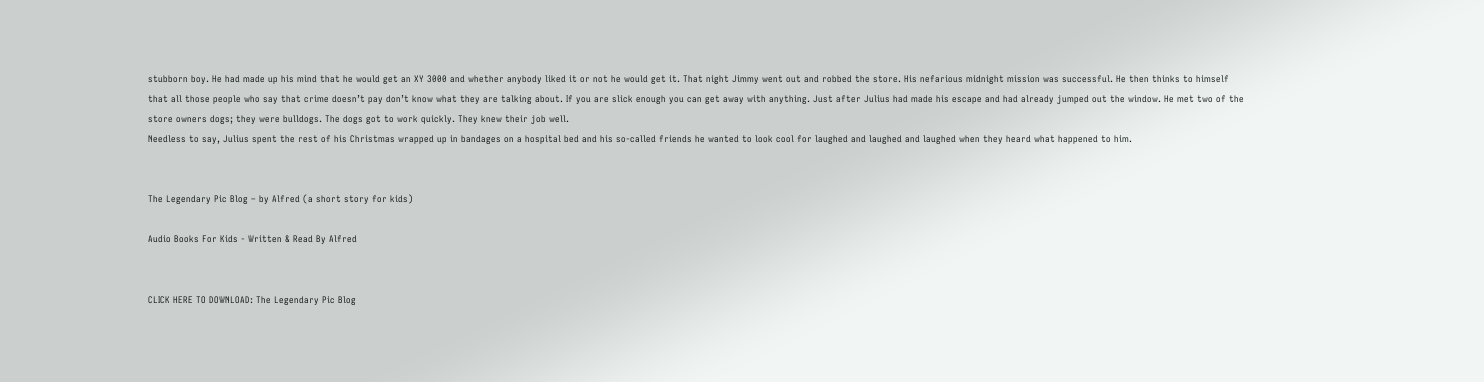stubborn boy. He had made up his mind that he would get an XY 3000 and whether anybody liked it or not he would get it. That night Jimmy went out and robbed the store. His nefarious midnight mission was successful. He then thinks to himself that all those people who say that crime doesn’t pay don’t know what they are talking about. If you are slick enough you can get away with anything. Just after Julius had made his escape and had already jumped out the window. He met two of the store owners dogs; they were bulldogs. The dogs got to work quickly. They knew their job well.
Needless to say, Julius spent the rest of his Christmas wrapped up in bandages on a hospital bed and his so-called friends he wanted to look cool for laughed and laughed and laughed when they heard what happened to him.


The Legendary Pic Blog – by Alfred (a short story for kids)

Audio Books For Kids - Written & Read By Alfred


CLICK HERE TO DOWNLOAD: The Legendary Pic Blog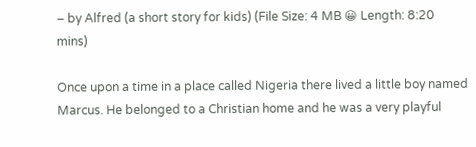– by Alfred (a short story for kids) (File Size: 4 MB 😀 Length: 8:20 mins)

Once upon a time in a place called Nigeria there lived a little boy named Marcus. He belonged to a Christian home and he was a very playful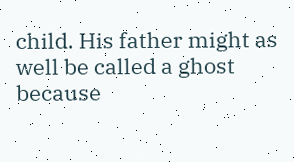child. His father might as well be called a ghost because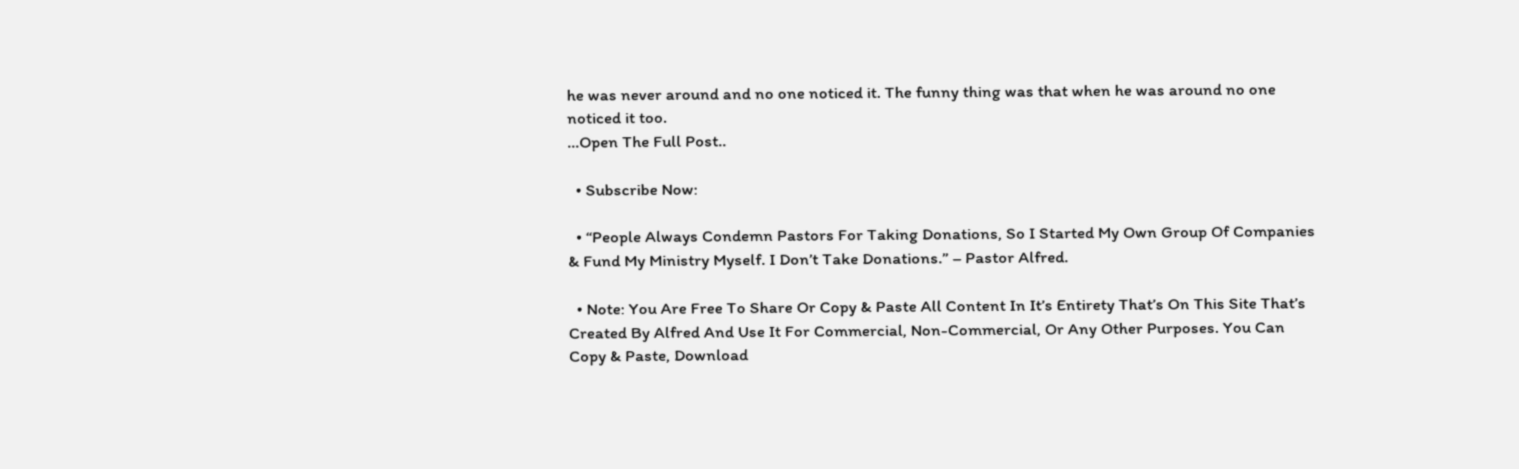he was never around and no one noticed it. The funny thing was that when he was around no one noticed it too.
…Open The Full Post..

  • Subscribe Now:

  • “People Always Condemn Pastors For Taking Donations, So I Started My Own Group Of Companies & Fund My Ministry Myself. I Don’t Take Donations.” – Pastor Alfred.

  • Note: You Are Free To Share Or Copy & Paste All Content In It’s Entirety That’s On This Site That’s Created By Alfred And Use It For Commercial, Non-Commercial, Or Any Other Purposes. You Can Copy & Paste, Download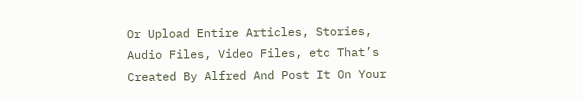Or Upload Entire Articles, Stories, Audio Files, Video Files, etc That’s Created By Alfred And Post It On Your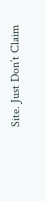Site. Just Don’t Claim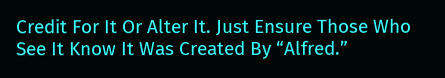Credit For It Or Alter It. Just Ensure Those Who See It Know It Was Created By “Alfred.”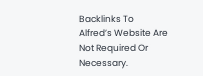Backlinks To Alfred’s Website Are Not Required Or Necessary.